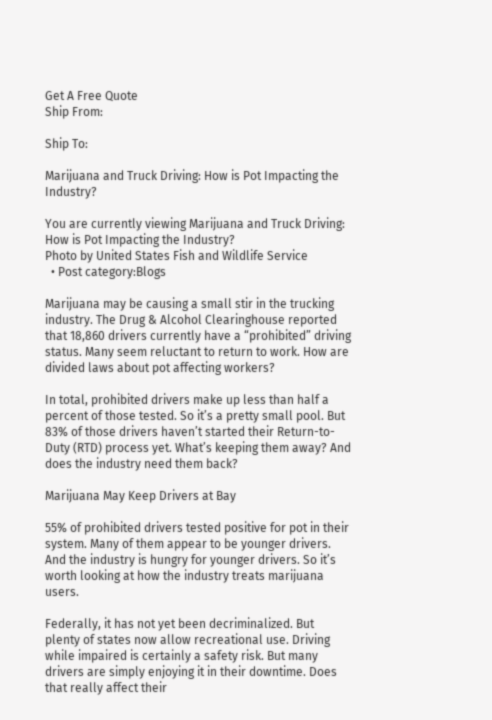Get A Free Quote
Ship From:

Ship To:

Marijuana and Truck Driving: How is Pot Impacting the Industry?

You are currently viewing Marijuana and Truck Driving: How is Pot Impacting the Industry?
Photo by United States Fish and Wildlife Service
  • Post category:Blogs

Marijuana may be causing a small stir in the trucking industry. The Drug & Alcohol Clearinghouse reported that 18,860 drivers currently have a “prohibited” driving status. Many seem reluctant to return to work. How are divided laws about pot affecting workers?

In total, prohibited drivers make up less than half a percent of those tested. So it’s a pretty small pool. But 83% of those drivers haven’t started their Return-to-Duty (RTD) process yet. What’s keeping them away? And does the industry need them back?

Marijuana May Keep Drivers at Bay

55% of prohibited drivers tested positive for pot in their system. Many of them appear to be younger drivers. And the industry is hungry for younger drivers. So it’s worth looking at how the industry treats marijuana users.

Federally, it has not yet been decriminalized. But plenty of states now allow recreational use. Driving while impaired is certainly a safety risk. But many drivers are simply enjoying it in their downtime. Does that really affect their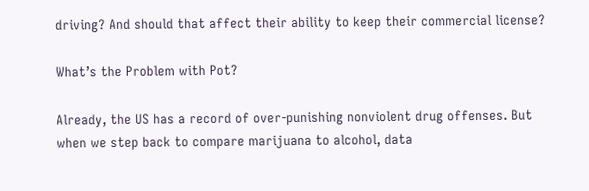driving? And should that affect their ability to keep their commercial license?

What’s the Problem with Pot?

Already, the US has a record of over-punishing nonviolent drug offenses. But when we step back to compare marijuana to alcohol, data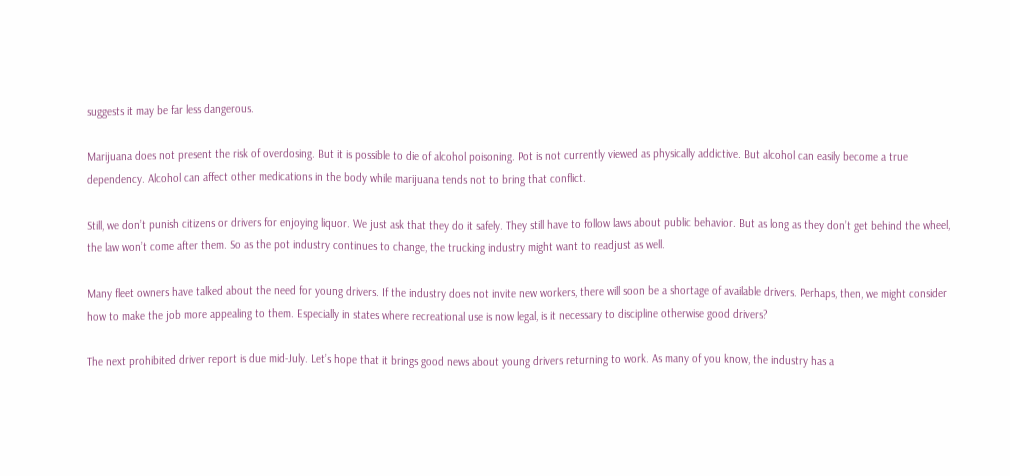suggests it may be far less dangerous.

Marijuana does not present the risk of overdosing. But it is possible to die of alcohol poisoning. Pot is not currently viewed as physically addictive. But alcohol can easily become a true dependency. Alcohol can affect other medications in the body while marijuana tends not to bring that conflict.

Still, we don’t punish citizens or drivers for enjoying liquor. We just ask that they do it safely. They still have to follow laws about public behavior. But as long as they don’t get behind the wheel, the law won’t come after them. So as the pot industry continues to change, the trucking industry might want to readjust as well.

Many fleet owners have talked about the need for young drivers. If the industry does not invite new workers, there will soon be a shortage of available drivers. Perhaps, then, we might consider how to make the job more appealing to them. Especially in states where recreational use is now legal, is it necessary to discipline otherwise good drivers?

The next prohibited driver report is due mid-July. Let’s hope that it brings good news about young drivers returning to work. As many of you know, the industry has a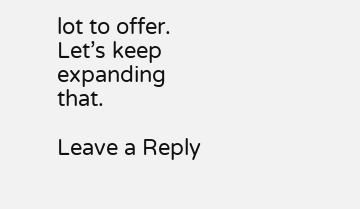lot to offer. Let’s keep expanding that.

Leave a Reply